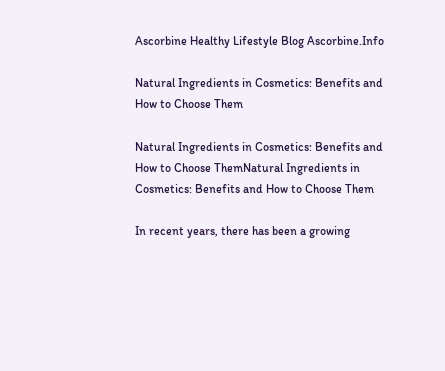Ascorbine Healthy Lifestyle Blog Ascorbine.Info

Natural Ingredients in Cosmetics: Benefits and How to Choose Them

Natural Ingredients in Cosmetics: Benefits and How to Choose ThemNatural Ingredients in Cosmetics: Benefits and How to Choose Them

In recent years, there has been a growing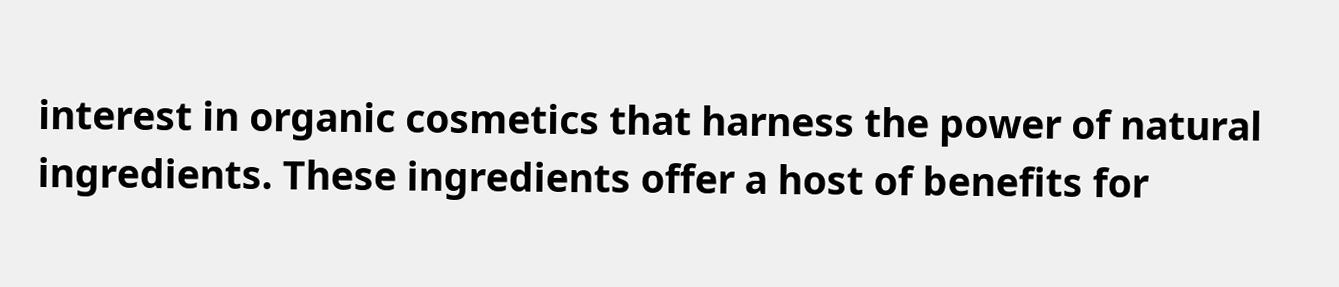interest in organic cosmetics that harness the power of natural ingredients. These ingredients offer a host of benefits for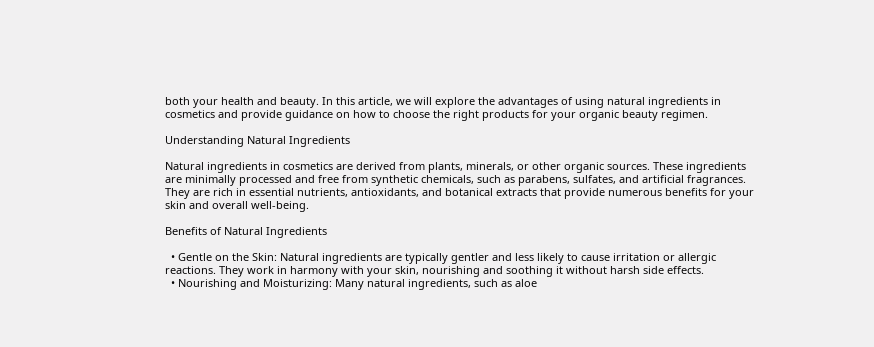both your health and beauty. In this article, we will explore the advantages of using natural ingredients in cosmetics and provide guidance on how to choose the right products for your organic beauty regimen.

Understanding Natural Ingredients

Natural ingredients in cosmetics are derived from plants, minerals, or other organic sources. These ingredients are minimally processed and free from synthetic chemicals, such as parabens, sulfates, and artificial fragrances. They are rich in essential nutrients, antioxidants, and botanical extracts that provide numerous benefits for your skin and overall well-being.

Benefits of Natural Ingredients

  • Gentle on the Skin: Natural ingredients are typically gentler and less likely to cause irritation or allergic reactions. They work in harmony with your skin, nourishing and soothing it without harsh side effects.
  • Nourishing and Moisturizing: Many natural ingredients, such as aloe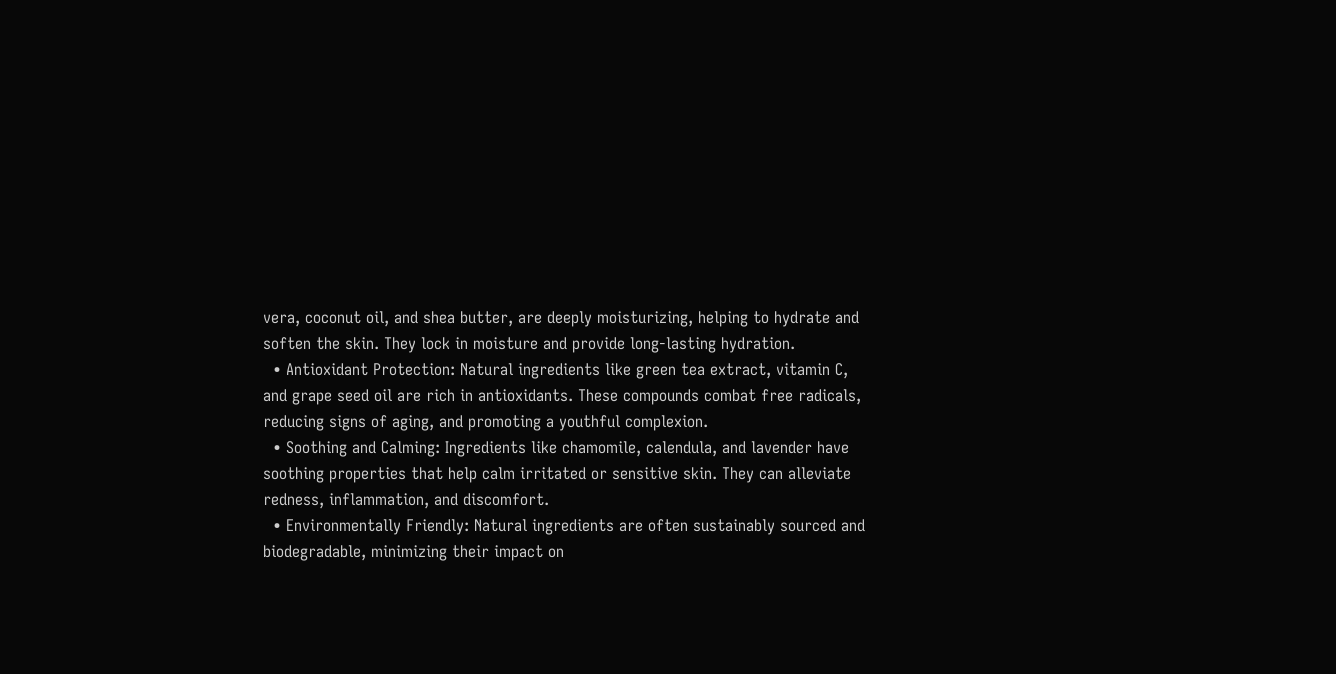vera, coconut oil, and shea butter, are deeply moisturizing, helping to hydrate and soften the skin. They lock in moisture and provide long-lasting hydration.
  • Antioxidant Protection: Natural ingredients like green tea extract, vitamin C, and grape seed oil are rich in antioxidants. These compounds combat free radicals, reducing signs of aging, and promoting a youthful complexion.
  • Soothing and Calming: Ingredients like chamomile, calendula, and lavender have soothing properties that help calm irritated or sensitive skin. They can alleviate redness, inflammation, and discomfort.
  • Environmentally Friendly: Natural ingredients are often sustainably sourced and biodegradable, minimizing their impact on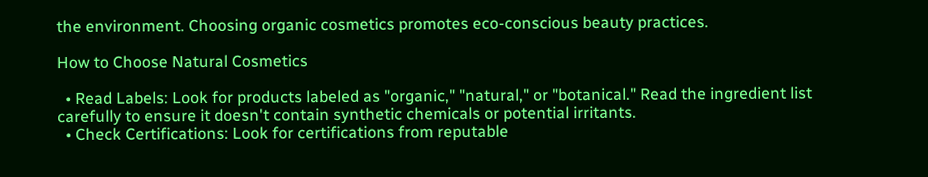the environment. Choosing organic cosmetics promotes eco-conscious beauty practices.

How to Choose Natural Cosmetics

  • Read Labels: Look for products labeled as "organic," "natural," or "botanical." Read the ingredient list carefully to ensure it doesn't contain synthetic chemicals or potential irritants.
  • Check Certifications: Look for certifications from reputable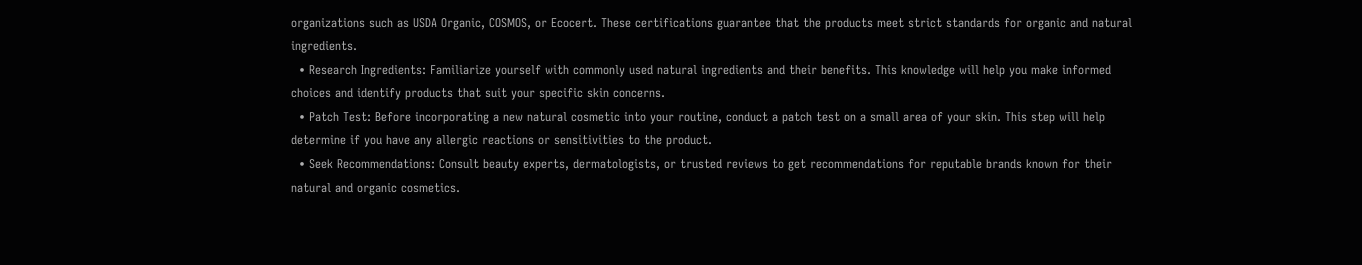organizations such as USDA Organic, COSMOS, or Ecocert. These certifications guarantee that the products meet strict standards for organic and natural ingredients.
  • Research Ingredients: Familiarize yourself with commonly used natural ingredients and their benefits. This knowledge will help you make informed choices and identify products that suit your specific skin concerns.
  • Patch Test: Before incorporating a new natural cosmetic into your routine, conduct a patch test on a small area of your skin. This step will help determine if you have any allergic reactions or sensitivities to the product.
  • Seek Recommendations: Consult beauty experts, dermatologists, or trusted reviews to get recommendations for reputable brands known for their natural and organic cosmetics.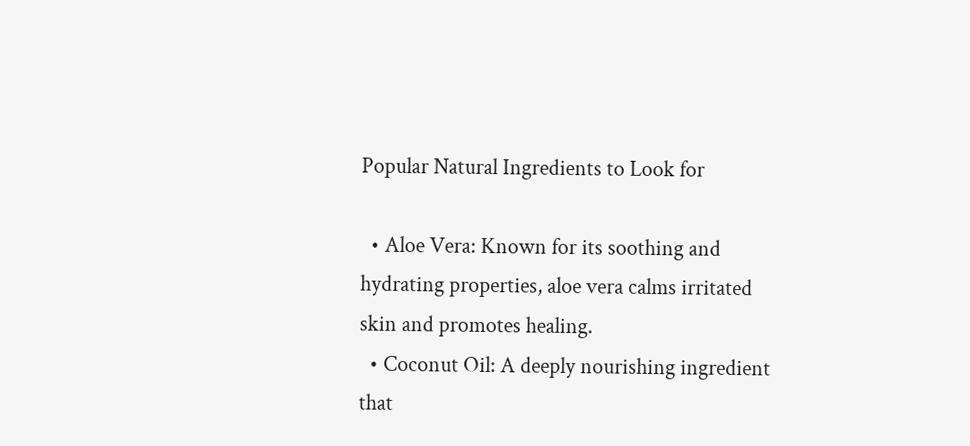Popular Natural Ingredients to Look for

  • Aloe Vera: Known for its soothing and hydrating properties, aloe vera calms irritated skin and promotes healing.
  • Coconut Oil: A deeply nourishing ingredient that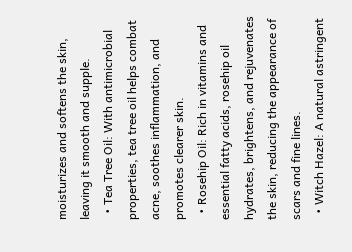moisturizes and softens the skin, leaving it smooth and supple.
  • Tea Tree Oil: With antimicrobial properties, tea tree oil helps combat acne, soothes inflammation, and promotes clearer skin.
  • Rosehip Oil: Rich in vitamins and essential fatty acids, rosehip oil hydrates, brightens, and rejuvenates the skin, reducing the appearance of scars and fine lines.
  • Witch Hazel: A natural astringent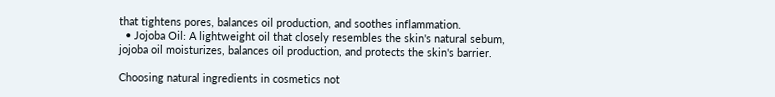that tightens pores, balances oil production, and soothes inflammation.
  • Jojoba Oil: A lightweight oil that closely resembles the skin's natural sebum, jojoba oil moisturizes, balances oil production, and protects the skin's barrier.

Choosing natural ingredients in cosmetics not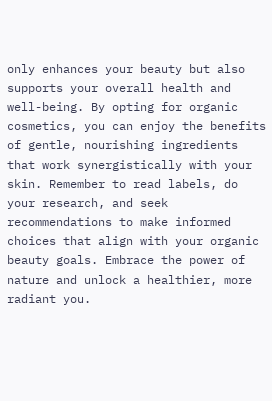only enhances your beauty but also supports your overall health and well-being. By opting for organic cosmetics, you can enjoy the benefits of gentle, nourishing ingredients that work synergistically with your skin. Remember to read labels, do your research, and seek recommendations to make informed choices that align with your organic beauty goals. Embrace the power of nature and unlock a healthier, more radiant you.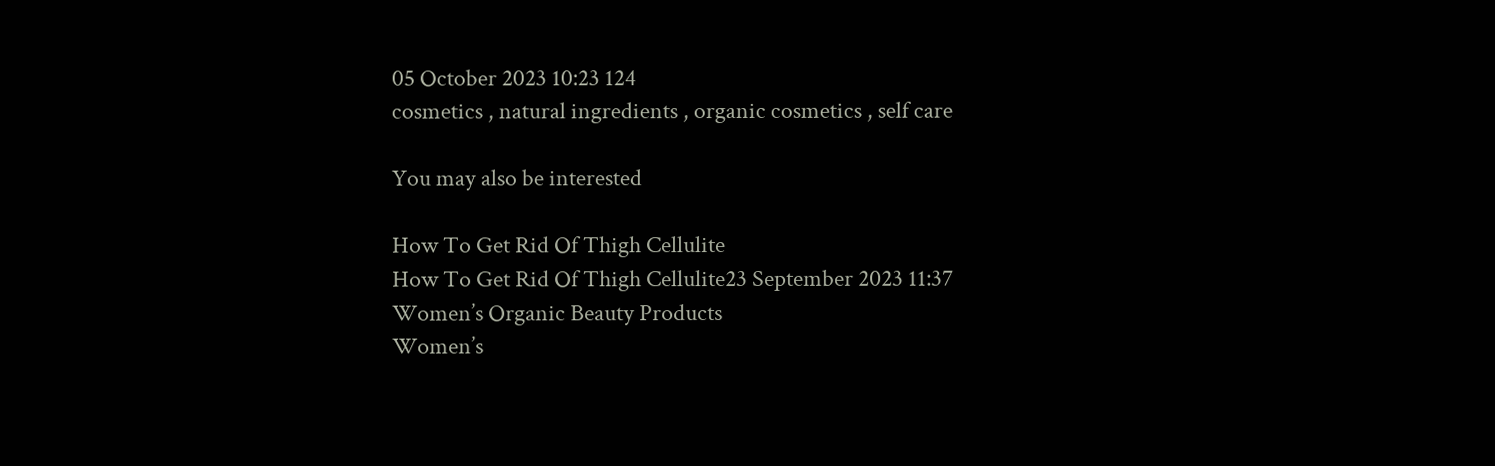05 October 2023 10:23 124
cosmetics , natural ingredients , organic cosmetics , self care

You may also be interested

How To Get Rid Of Thigh Cellulite
How To Get Rid Of Thigh Cellulite23 September 2023 11:37
Women’s Organic Beauty Products
Women’s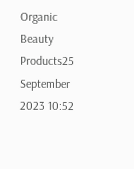Organic Beauty Products25 September 2023 10:52